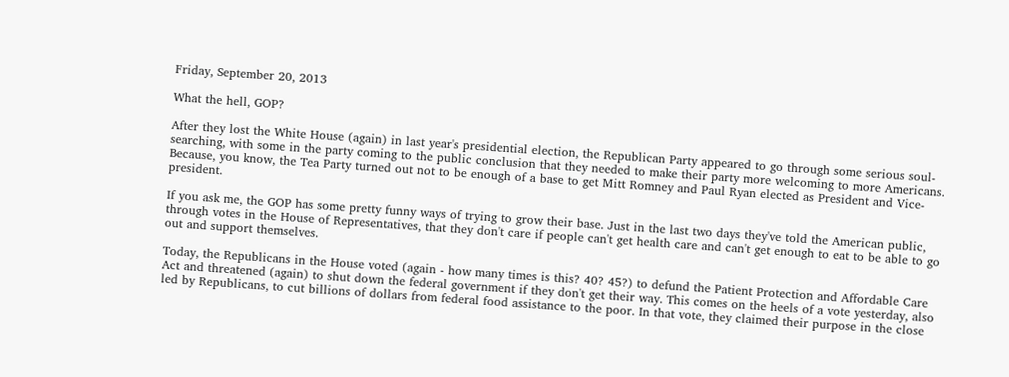Friday, September 20, 2013

What the hell, GOP?

After they lost the White House (again) in last year's presidential election, the Republican Party appeared to go through some serious soul-searching, with some in the party coming to the public conclusion that they needed to make their party more welcoming to more Americans. Because, you know, the Tea Party turned out not to be enough of a base to get Mitt Romney and Paul Ryan elected as President and Vice-president.

If you ask me, the GOP has some pretty funny ways of trying to grow their base. Just in the last two days they've told the American public, through votes in the House of Representatives, that they don't care if people can't get health care and can't get enough to eat to be able to go out and support themselves.

Today, the Republicans in the House voted (again - how many times is this? 40? 45?) to defund the Patient Protection and Affordable Care Act and threatened (again) to shut down the federal government if they don't get their way. This comes on the heels of a vote yesterday, also led by Republicans, to cut billions of dollars from federal food assistance to the poor. In that vote, they claimed their purpose in the close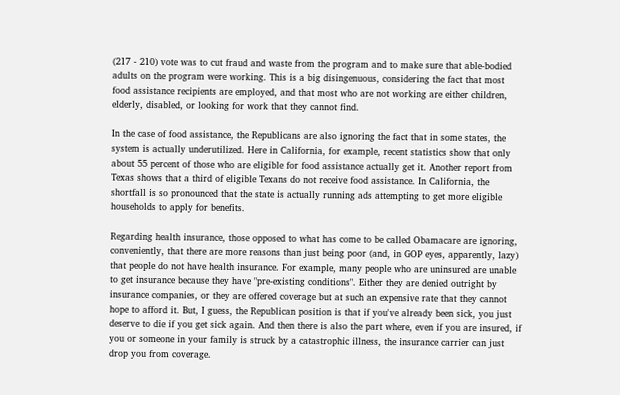(217 - 210) vote was to cut fraud and waste from the program and to make sure that able-bodied adults on the program were working. This is a big disingenuous, considering the fact that most food assistance recipients are employed, and that most who are not working are either children, elderly, disabled, or looking for work that they cannot find.

In the case of food assistance, the Republicans are also ignoring the fact that in some states, the system is actually underutilized. Here in California, for example, recent statistics show that only about 55 percent of those who are eligible for food assistance actually get it. Another report from Texas shows that a third of eligible Texans do not receive food assistance. In California, the shortfall is so pronounced that the state is actually running ads attempting to get more eligible households to apply for benefits.

Regarding health insurance, those opposed to what has come to be called Obamacare are ignoring, conveniently, that there are more reasons than just being poor (and, in GOP eyes, apparently, lazy) that people do not have health insurance. For example, many people who are uninsured are unable to get insurance because they have "pre-existing conditions". Either they are denied outright by insurance companies, or they are offered coverage but at such an expensive rate that they cannot hope to afford it. But, I guess, the Republican position is that if you've already been sick, you just deserve to die if you get sick again. And then there is also the part where, even if you are insured, if you or someone in your family is struck by a catastrophic illness, the insurance carrier can just drop you from coverage.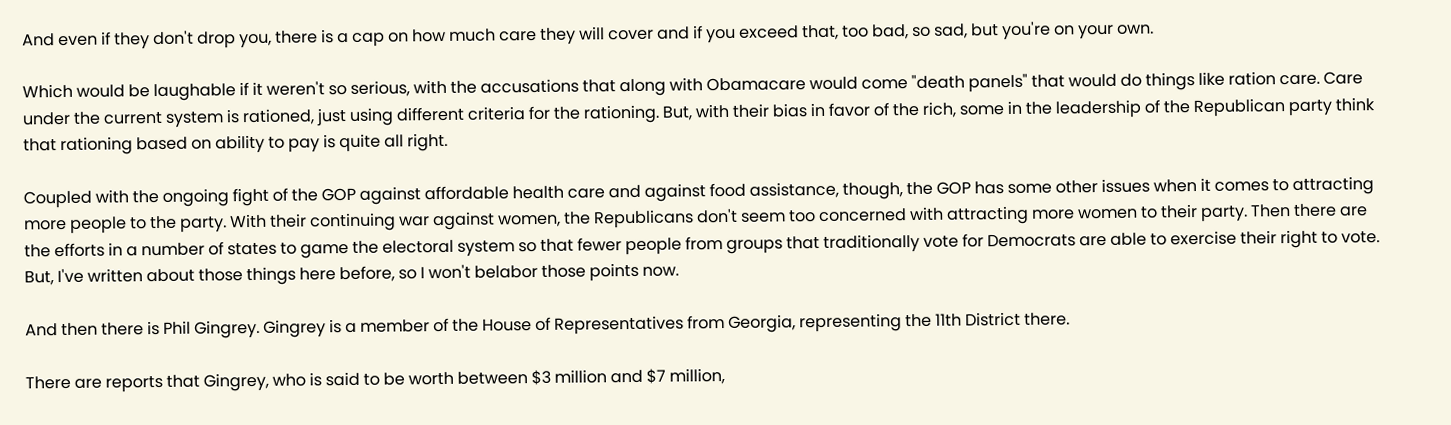And even if they don't drop you, there is a cap on how much care they will cover and if you exceed that, too bad, so sad, but you're on your own.

Which would be laughable if it weren't so serious, with the accusations that along with Obamacare would come "death panels" that would do things like ration care. Care under the current system is rationed, just using different criteria for the rationing. But, with their bias in favor of the rich, some in the leadership of the Republican party think that rationing based on ability to pay is quite all right.

Coupled with the ongoing fight of the GOP against affordable health care and against food assistance, though, the GOP has some other issues when it comes to attracting more people to the party. With their continuing war against women, the Republicans don't seem too concerned with attracting more women to their party. Then there are the efforts in a number of states to game the electoral system so that fewer people from groups that traditionally vote for Democrats are able to exercise their right to vote. But, I've written about those things here before, so I won't belabor those points now.

And then there is Phil Gingrey. Gingrey is a member of the House of Representatives from Georgia, representing the 11th District there.

There are reports that Gingrey, who is said to be worth between $3 million and $7 million,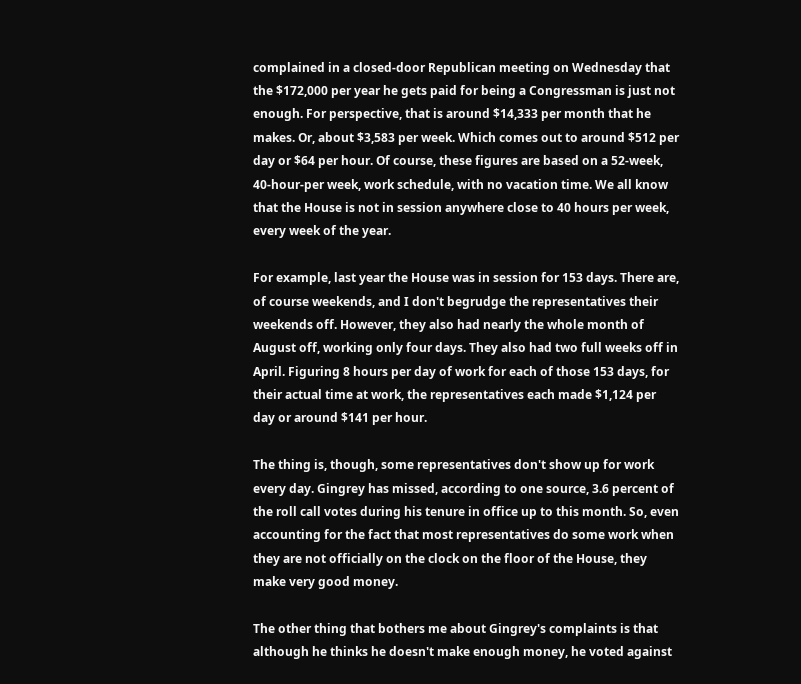complained in a closed-door Republican meeting on Wednesday that the $172,000 per year he gets paid for being a Congressman is just not enough. For perspective, that is around $14,333 per month that he makes. Or, about $3,583 per week. Which comes out to around $512 per day or $64 per hour. Of course, these figures are based on a 52-week, 40-hour-per week, work schedule, with no vacation time. We all know that the House is not in session anywhere close to 40 hours per week, every week of the year.

For example, last year the House was in session for 153 days. There are, of course weekends, and I don't begrudge the representatives their weekends off. However, they also had nearly the whole month of August off, working only four days. They also had two full weeks off in April. Figuring 8 hours per day of work for each of those 153 days, for their actual time at work, the representatives each made $1,124 per day or around $141 per hour.

The thing is, though, some representatives don't show up for work every day. Gingrey has missed, according to one source, 3.6 percent of the roll call votes during his tenure in office up to this month. So, even accounting for the fact that most representatives do some work when they are not officially on the clock on the floor of the House, they make very good money.

The other thing that bothers me about Gingrey's complaints is that although he thinks he doesn't make enough money, he voted against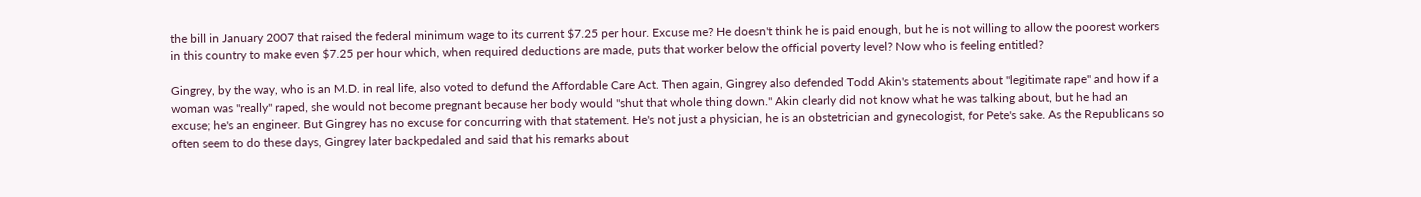the bill in January 2007 that raised the federal minimum wage to its current $7.25 per hour. Excuse me? He doesn't think he is paid enough, but he is not willing to allow the poorest workers in this country to make even $7.25 per hour which, when required deductions are made, puts that worker below the official poverty level? Now who is feeling entitled?

Gingrey, by the way, who is an M.D. in real life, also voted to defund the Affordable Care Act. Then again, Gingrey also defended Todd Akin's statements about "legitimate rape" and how if a woman was "really" raped, she would not become pregnant because her body would "shut that whole thing down." Akin clearly did not know what he was talking about, but he had an excuse; he's an engineer. But Gingrey has no excuse for concurring with that statement. He's not just a physician, he is an obstetrician and gynecologist, for Pete's sake. As the Republicans so often seem to do these days, Gingrey later backpedaled and said that his remarks about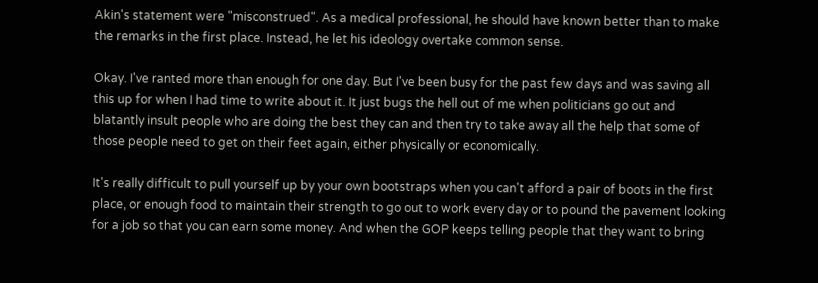Akin's statement were "misconstrued". As a medical professional, he should have known better than to make the remarks in the first place. Instead, he let his ideology overtake common sense.

Okay. I've ranted more than enough for one day. But I've been busy for the past few days and was saving all this up for when I had time to write about it. It just bugs the hell out of me when politicians go out and blatantly insult people who are doing the best they can and then try to take away all the help that some of those people need to get on their feet again, either physically or economically.

It's really difficult to pull yourself up by your own bootstraps when you can't afford a pair of boots in the first place, or enough food to maintain their strength to go out to work every day or to pound the pavement looking for a job so that you can earn some money. And when the GOP keeps telling people that they want to bring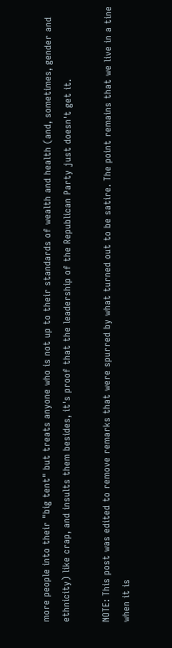more people into their "big tent" but treats anyone who is not up to their standards of wealth and health (and, sometimes, gender and ethnicity) like crap, and insults them besides, it's proof that the leadership of the Republican Party just doesn't get it.

NOTE: This post was edited to remove remarks that were spurred by what turned out to be satire. The point remains that we live in a tine when it is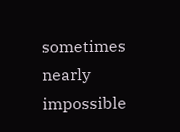sometimes nearly impossible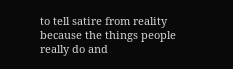to tell satire from reality because the things people really do and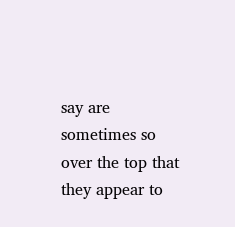say are sometimes so over the top that they appear to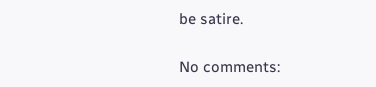be satire.

No comments: